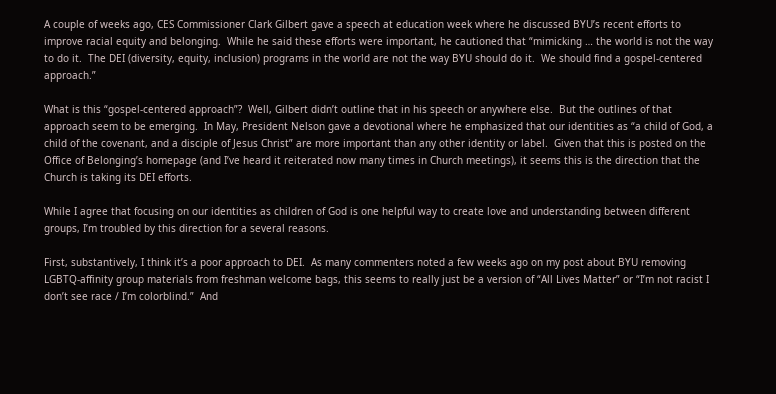A couple of weeks ago, CES Commissioner Clark Gilbert gave a speech at education week where he discussed BYU’s recent efforts to improve racial equity and belonging.  While he said these efforts were important, he cautioned that “mimicking … the world is not the way to do it.  The DEI (diversity, equity, inclusion) programs in the world are not the way BYU should do it.  We should find a gospel-centered approach.”

What is this “gospel-centered approach”?  Well, Gilbert didn’t outline that in his speech or anywhere else.  But the outlines of that approach seem to be emerging.  In May, President Nelson gave a devotional where he emphasized that our identities as “a child of God, a child of the covenant, and a disciple of Jesus Christ” are more important than any other identity or label.  Given that this is posted on the Office of Belonging’s homepage (and I’ve heard it reiterated now many times in Church meetings), it seems this is the direction that the Church is taking its DEI efforts.

While I agree that focusing on our identities as children of God is one helpful way to create love and understanding between different groups, I’m troubled by this direction for a several reasons.

First, substantively, I think it’s a poor approach to DEI.  As many commenters noted a few weeks ago on my post about BYU removing LGBTQ-affinity group materials from freshman welcome bags, this seems to really just be a version of “All Lives Matter” or “I’m not racist I don’t see race / I’m colorblind.”  And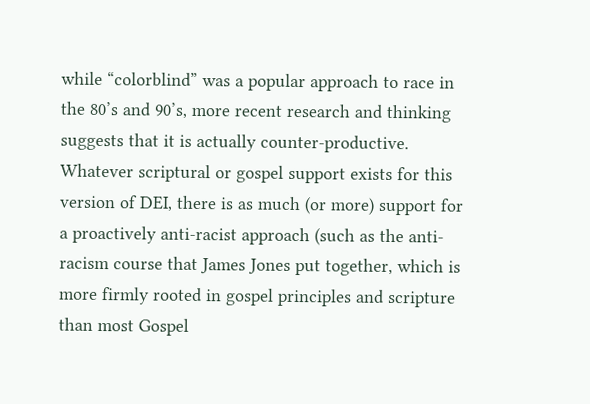while “colorblind” was a popular approach to race in the 80’s and 90’s, more recent research and thinking suggests that it is actually counter-productive.  Whatever scriptural or gospel support exists for this version of DEI, there is as much (or more) support for a proactively anti-racist approach (such as the anti-racism course that James Jones put together, which is more firmly rooted in gospel principles and scripture than most Gospel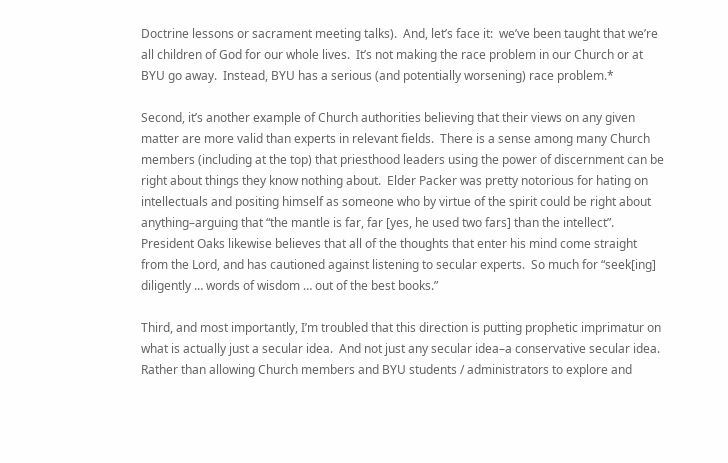Doctrine lessons or sacrament meeting talks).  And, let’s face it:  we’ve been taught that we’re all children of God for our whole lives.  It’s not making the race problem in our Church or at BYU go away.  Instead, BYU has a serious (and potentially worsening) race problem.*

Second, it’s another example of Church authorities believing that their views on any given matter are more valid than experts in relevant fields.  There is a sense among many Church members (including at the top) that priesthood leaders using the power of discernment can be right about things they know nothing about.  Elder Packer was pretty notorious for hating on intellectuals and positing himself as someone who by virtue of the spirit could be right about anything–arguing that “the mantle is far, far [yes, he used two fars] than the intellect”.  President Oaks likewise believes that all of the thoughts that enter his mind come straight from the Lord, and has cautioned against listening to secular experts.  So much for “seek[ing] diligently … words of wisdom … out of the best books.”

Third, and most importantly, I’m troubled that this direction is putting prophetic imprimatur on what is actually just a secular idea.  And not just any secular idea–a conservative secular idea.  Rather than allowing Church members and BYU students / administrators to explore and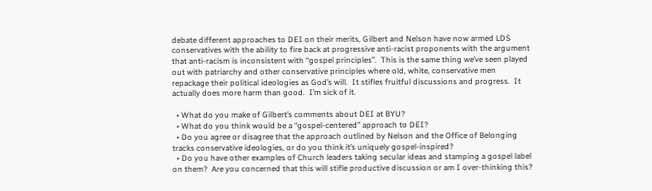debate different approaches to DEI on their merits, Gilbert and Nelson have now armed LDS conservatives with the ability to fire back at progressive anti-racist proponents with the argument that anti-racism is inconsistent with “gospel principles”.  This is the same thing we’ve seen played out with patriarchy and other conservative principles where old, white, conservative men repackage their political ideologies as God’s will.  It stifles fruitful discussions and progress.  It actually does more harm than good.  I’m sick of it.

  • What do you make of Gilbert’s comments about DEI at BYU?
  • What do you think would be a “gospel-centered” approach to DEI?
  • Do you agree or disagree that the approach outlined by Nelson and the Office of Belonging tracks conservative ideologies, or do you think it’s uniquely gospel-inspired?
  • Do you have other examples of Church leaders taking secular ideas and stamping a gospel label on them?  Are you concerned that this will stifle productive discussion or am I over-thinking this?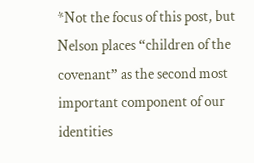*Not the focus of this post, but Nelson places “children of the covenant” as the second most important component of our identities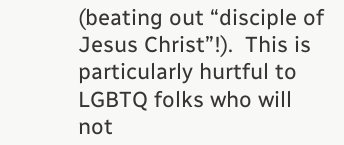(beating out “disciple of Jesus Christ”!).  This is particularly hurtful to LGBTQ folks who will not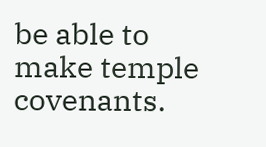be able to make temple covenants.